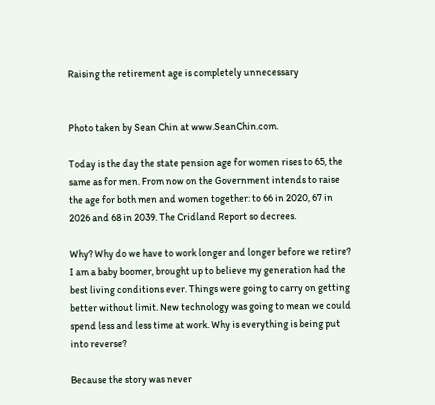Raising the retirement age is completely unnecessary


Photo taken by Sean Chin at www.SeanChin.com.

Today is the day the state pension age for women rises to 65, the same as for men. From now on the Government intends to raise the age for both men and women together: to 66 in 2020, 67 in 2026 and 68 in 2039. The Cridland Report so decrees.

Why? Why do we have to work longer and longer before we retire? I am a baby boomer, brought up to believe my generation had the best living conditions ever. Things were going to carry on getting better without limit. New technology was going to mean we could spend less and less time at work. Why is everything is being put into reverse?

Because the story was never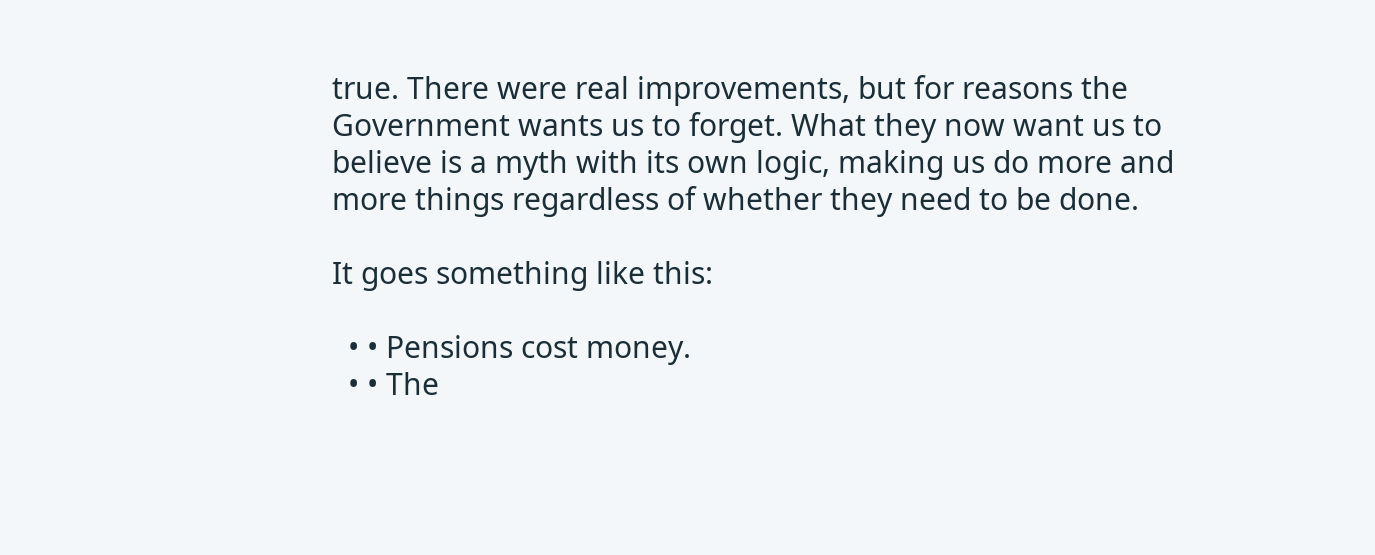true. There were real improvements, but for reasons the Government wants us to forget. What they now want us to believe is a myth with its own logic, making us do more and more things regardless of whether they need to be done.

It goes something like this:

  • • Pensions cost money.
  • • The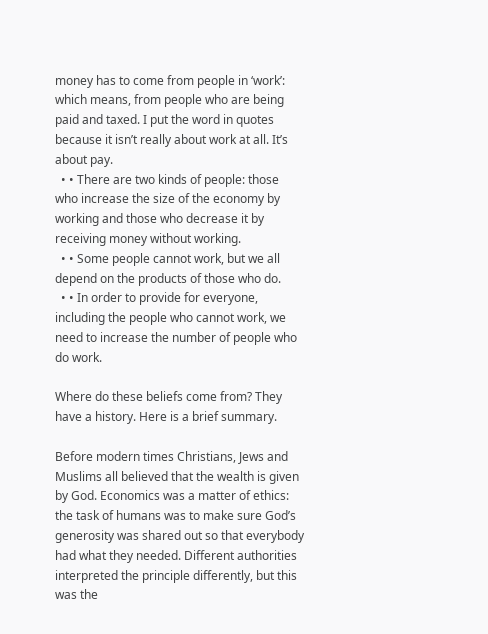money has to come from people in ‘work’: which means, from people who are being paid and taxed. I put the word in quotes because it isn’t really about work at all. It’s about pay.
  • • There are two kinds of people: those who increase the size of the economy by working and those who decrease it by receiving money without working.
  • • Some people cannot work, but we all depend on the products of those who do.
  • • In order to provide for everyone, including the people who cannot work, we need to increase the number of people who do work.

Where do these beliefs come from? They have a history. Here is a brief summary.

Before modern times Christians, Jews and Muslims all believed that the wealth is given by God. Economics was a matter of ethics: the task of humans was to make sure God’s generosity was shared out so that everybody had what they needed. Different authorities interpreted the principle differently, but this was the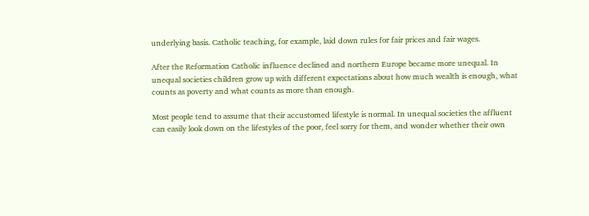underlying basis. Catholic teaching, for example, laid down rules for fair prices and fair wages.

After the Reformation Catholic influence declined and northern Europe became more unequal. In unequal societies children grow up with different expectations about how much wealth is enough, what counts as poverty and what counts as more than enough.

Most people tend to assume that their accustomed lifestyle is normal. In unequal societies the affluent can easily look down on the lifestyles of the poor, feel sorry for them, and wonder whether their own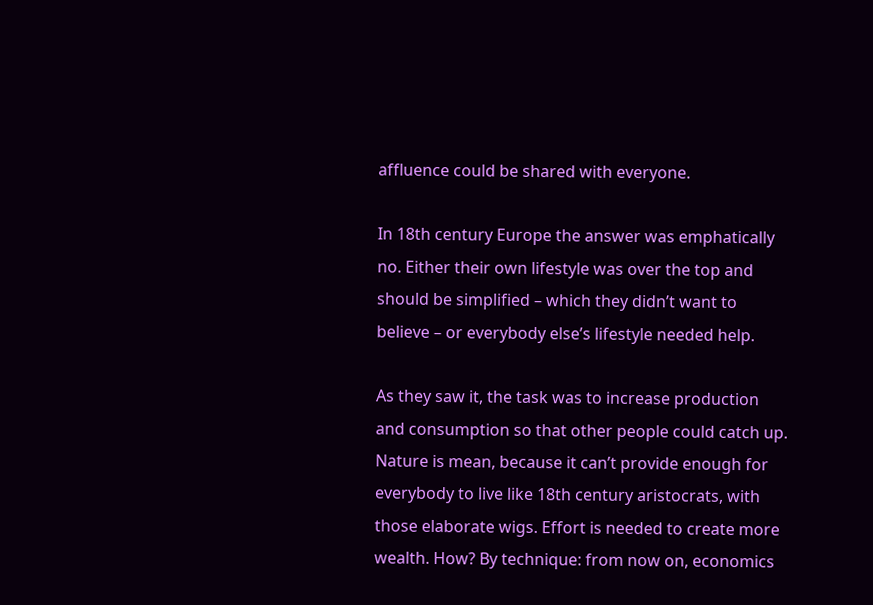affluence could be shared with everyone.

In 18th century Europe the answer was emphatically no. Either their own lifestyle was over the top and should be simplified – which they didn’t want to believe – or everybody else’s lifestyle needed help.

As they saw it, the task was to increase production and consumption so that other people could catch up. Nature is mean, because it can’t provide enough for everybody to live like 18th century aristocrats, with those elaborate wigs. Effort is needed to create more wealth. How? By technique: from now on, economics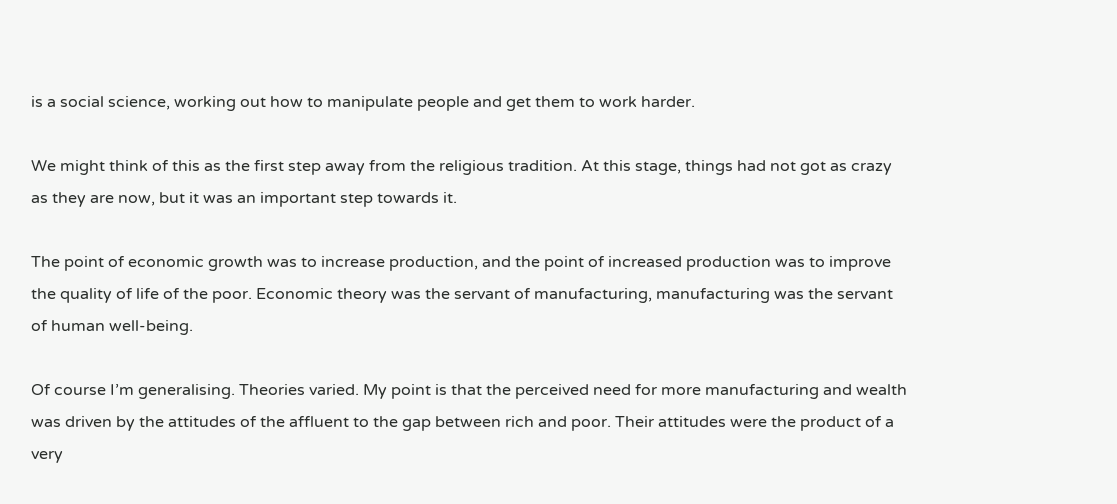is a social science, working out how to manipulate people and get them to work harder.

We might think of this as the first step away from the religious tradition. At this stage, things had not got as crazy as they are now, but it was an important step towards it.

The point of economic growth was to increase production, and the point of increased production was to improve the quality of life of the poor. Economic theory was the servant of manufacturing, manufacturing was the servant of human well-being.

Of course I’m generalising. Theories varied. My point is that the perceived need for more manufacturing and wealth was driven by the attitudes of the affluent to the gap between rich and poor. Their attitudes were the product of a very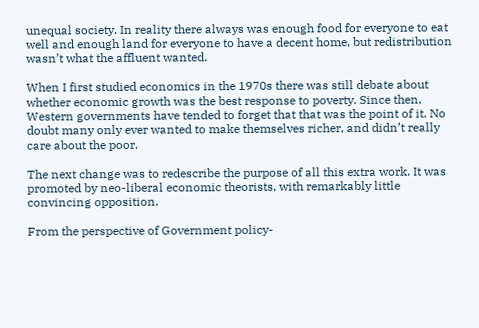unequal society. In reality there always was enough food for everyone to eat well and enough land for everyone to have a decent home, but redistribution wasn’t what the affluent wanted.

When I first studied economics in the 1970s there was still debate about whether economic growth was the best response to poverty. Since then, Western governments have tended to forget that that was the point of it. No doubt many only ever wanted to make themselves richer, and didn’t really care about the poor.

The next change was to redescribe the purpose of all this extra work. It was promoted by neo-liberal economic theorists, with remarkably little convincing opposition.

From the perspective of Government policy-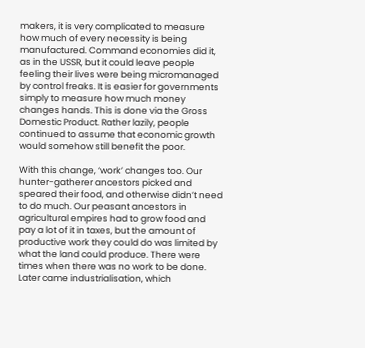makers, it is very complicated to measure how much of every necessity is being manufactured. Command economies did it, as in the USSR, but it could leave people feeling their lives were being micromanaged by control freaks. It is easier for governments simply to measure how much money changes hands. This is done via the Gross Domestic Product. Rather lazily, people continued to assume that economic growth would somehow still benefit the poor.

With this change, ‘work’ changes too. Our hunter-gatherer ancestors picked and speared their food, and otherwise didn’t need to do much. Our peasant ancestors in agricultural empires had to grow food and pay a lot of it in taxes, but the amount of productive work they could do was limited by what the land could produce. There were times when there was no work to be done. Later came industrialisation, which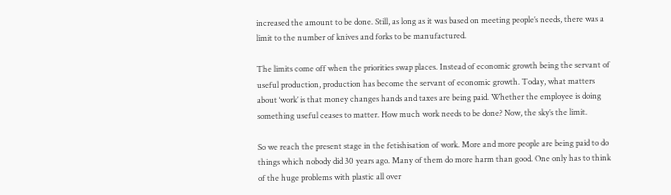increased the amount to be done. Still, as long as it was based on meeting people’s needs, there was a limit to the number of knives and forks to be manufactured.

The limits come off when the priorities swap places. Instead of economic growth being the servant of useful production, production has become the servant of economic growth. Today, what matters about ‘work’ is that money changes hands and taxes are being paid. Whether the employee is doing something useful ceases to matter. How much work needs to be done? Now, the sky’s the limit.

So we reach the present stage in the fetishisation of work. More and more people are being paid to do things which nobody did 30 years ago. Many of them do more harm than good. One only has to think of the huge problems with plastic all over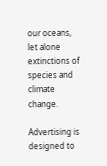our oceans, let alone extinctions of species and climate change.

Advertising is designed to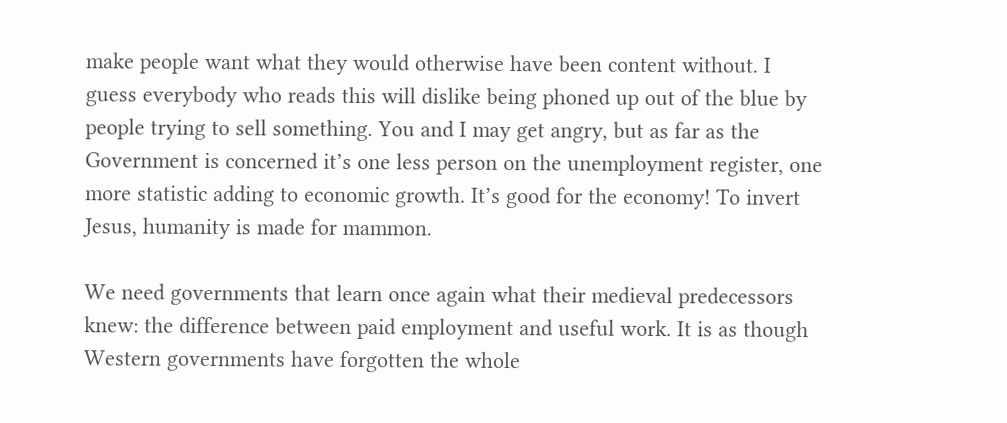make people want what they would otherwise have been content without. I guess everybody who reads this will dislike being phoned up out of the blue by people trying to sell something. You and I may get angry, but as far as the Government is concerned it’s one less person on the unemployment register, one more statistic adding to economic growth. It’s good for the economy! To invert Jesus, humanity is made for mammon.

We need governments that learn once again what their medieval predecessors knew: the difference between paid employment and useful work. It is as though Western governments have forgotten the whole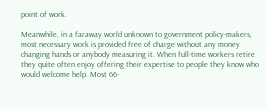point of work.

Meanwhile, in a faraway world unknown to government policy-makers, most necessary work is provided free of charge without any money changing hands or anybody measuring it. When full-time workers retire they quite often enjoy offering their expertise to people they know who would welcome help. Most 66-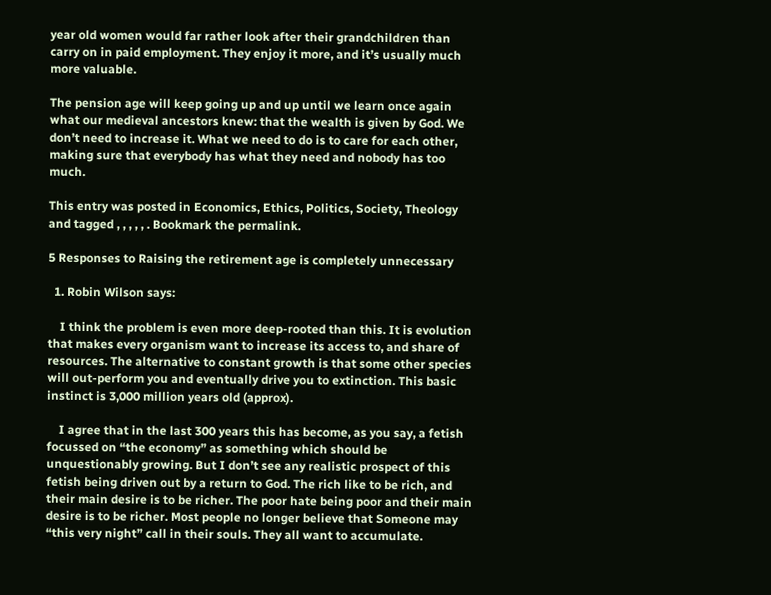year old women would far rather look after their grandchildren than carry on in paid employment. They enjoy it more, and it’s usually much more valuable.

The pension age will keep going up and up until we learn once again what our medieval ancestors knew: that the wealth is given by God. We don’t need to increase it. What we need to do is to care for each other, making sure that everybody has what they need and nobody has too much.

This entry was posted in Economics, Ethics, Politics, Society, Theology and tagged , , , , , . Bookmark the permalink.

5 Responses to Raising the retirement age is completely unnecessary

  1. Robin Wilson says:

    I think the problem is even more deep-rooted than this. It is evolution that makes every organism want to increase its access to, and share of resources. The alternative to constant growth is that some other species will out-perform you and eventually drive you to extinction. This basic instinct is 3,000 million years old (approx).

    I agree that in the last 300 years this has become, as you say, a fetish focussed on “the economy” as something which should be unquestionably growing. But I don’t see any realistic prospect of this fetish being driven out by a return to God. The rich like to be rich, and their main desire is to be richer. The poor hate being poor and their main desire is to be richer. Most people no longer believe that Someone may “this very night” call in their souls. They all want to accumulate.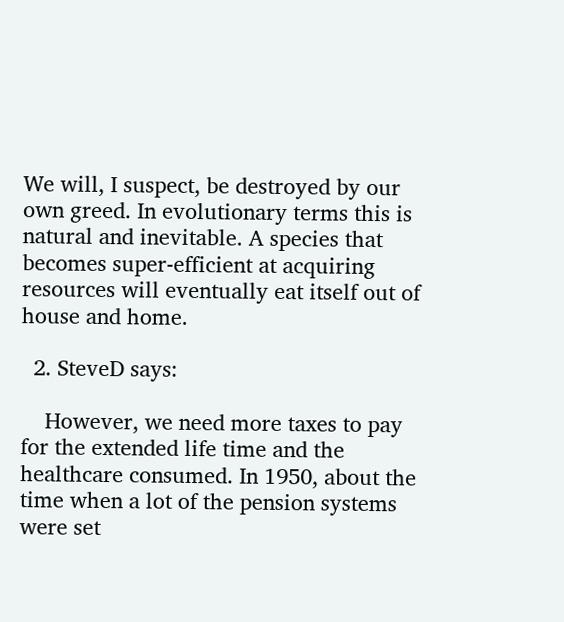We will, I suspect, be destroyed by our own greed. In evolutionary terms this is natural and inevitable. A species that becomes super-efficient at acquiring resources will eventually eat itself out of house and home.

  2. SteveD says:

    However, we need more taxes to pay for the extended life time and the healthcare consumed. In 1950, about the time when a lot of the pension systems were set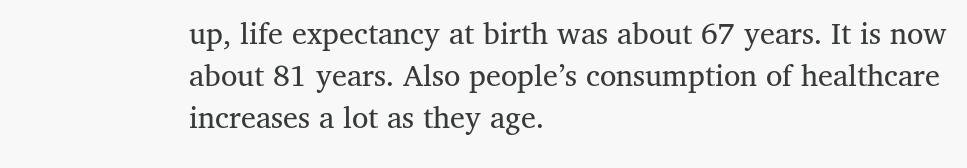up, life expectancy at birth was about 67 years. It is now about 81 years. Also people’s consumption of healthcare increases a lot as they age.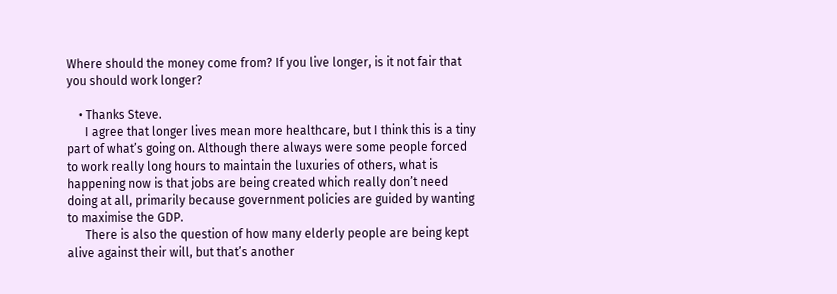Where should the money come from? If you live longer, is it not fair that you should work longer?

    • Thanks Steve.
      I agree that longer lives mean more healthcare, but I think this is a tiny part of what’s going on. Although there always were some people forced to work really long hours to maintain the luxuries of others, what is happening now is that jobs are being created which really don’t need doing at all, primarily because government policies are guided by wanting to maximise the GDP.
      There is also the question of how many elderly people are being kept alive against their will, but that’s another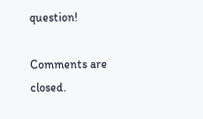question!

Comments are closed.